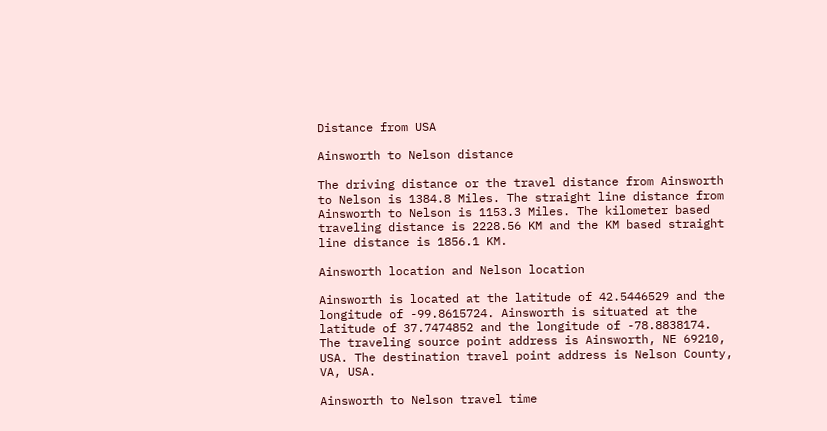Distance from USA

Ainsworth to Nelson distance

The driving distance or the travel distance from Ainsworth to Nelson is 1384.8 Miles. The straight line distance from Ainsworth to Nelson is 1153.3 Miles. The kilometer based traveling distance is 2228.56 KM and the KM based straight line distance is 1856.1 KM.

Ainsworth location and Nelson location

Ainsworth is located at the latitude of 42.5446529 and the longitude of -99.8615724. Ainsworth is situated at the latitude of 37.7474852 and the longitude of -78.8838174. The traveling source point address is Ainsworth, NE 69210, USA. The destination travel point address is Nelson County, VA, USA.

Ainsworth to Nelson travel time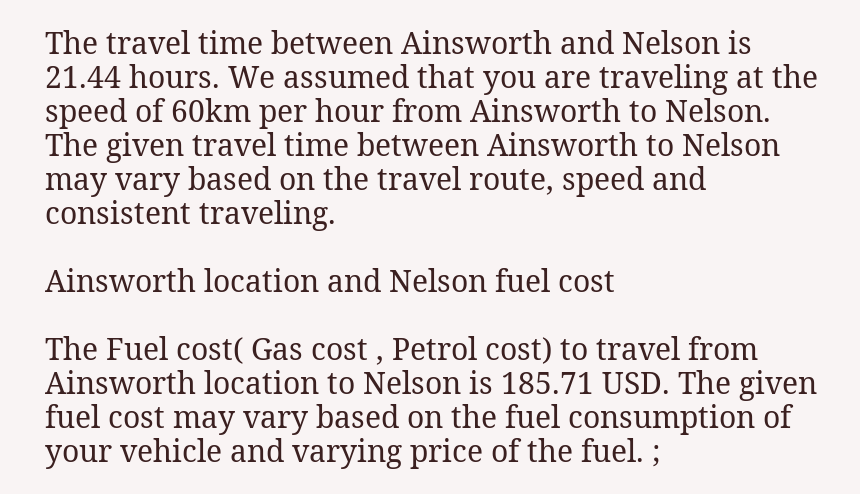The travel time between Ainsworth and Nelson is 21.44 hours. We assumed that you are traveling at the speed of 60km per hour from Ainsworth to Nelson. The given travel time between Ainsworth to Nelson may vary based on the travel route, speed and consistent traveling.

Ainsworth location and Nelson fuel cost

The Fuel cost( Gas cost , Petrol cost) to travel from Ainsworth location to Nelson is 185.71 USD. The given fuel cost may vary based on the fuel consumption of your vehicle and varying price of the fuel. ;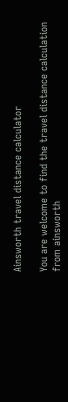Ainsworth travel distance calculator

You are welcome to find the travel distance calculation from ainsworth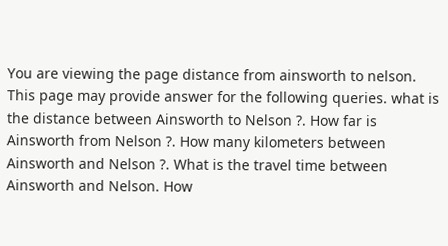You are viewing the page distance from ainsworth to nelson. This page may provide answer for the following queries. what is the distance between Ainsworth to Nelson ?. How far is Ainsworth from Nelson ?. How many kilometers between Ainsworth and Nelson ?. What is the travel time between Ainsworth and Nelson. How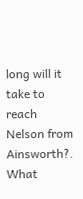long will it take to reach Nelson from Ainsworth?. What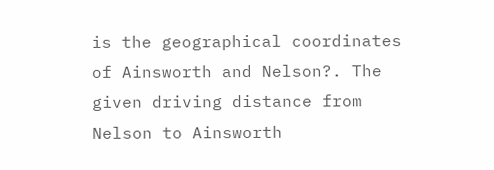is the geographical coordinates of Ainsworth and Nelson?. The given driving distance from Nelson to Ainsworth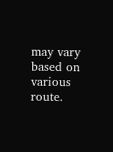may vary based on various route.